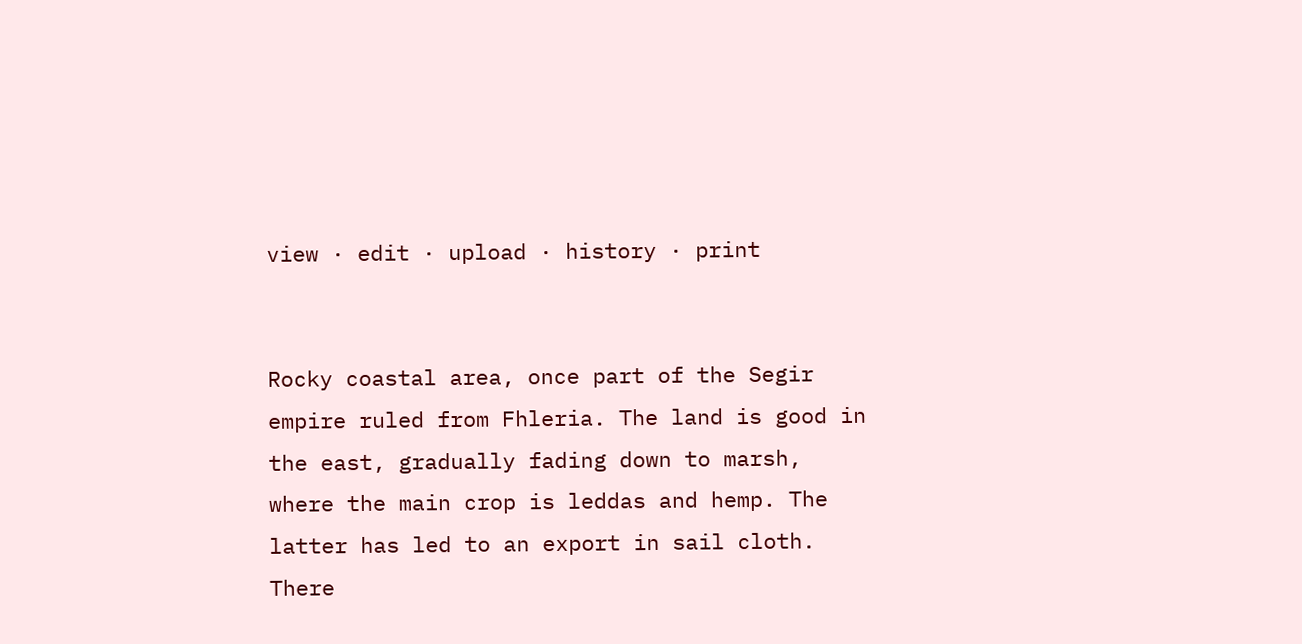view · edit · upload · history · print


Rocky coastal area, once part of the Segir empire ruled from Fhleria. The land is good in the east, gradually fading down to marsh, where the main crop is leddas and hemp. The latter has led to an export in sail cloth. There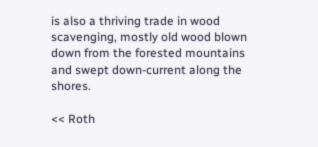is also a thriving trade in wood scavenging, mostly old wood blown down from the forested mountains and swept down-current along the shores.

<< Roth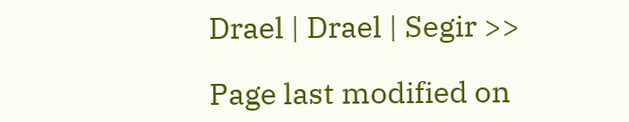Drael | Drael | Segir >>

Page last modified on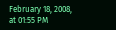February 18, 2008, at 01:55 PM